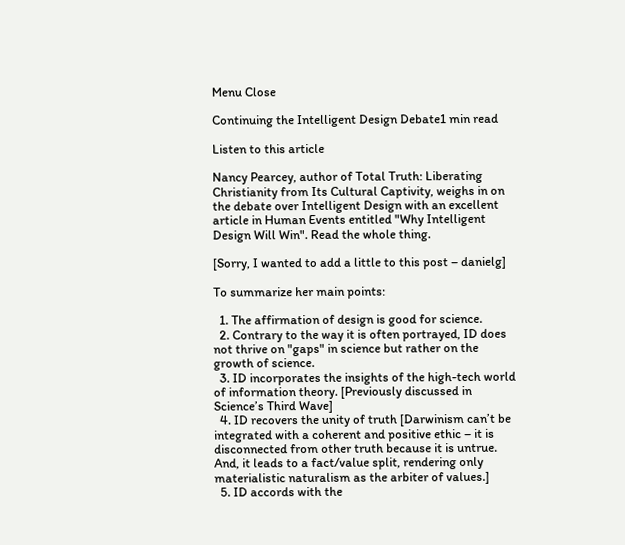Menu Close

Continuing the Intelligent Design Debate1 min read

Listen to this article

Nancy Pearcey, author of Total Truth: Liberating Christianity from Its Cultural Captivity, weighs in on the debate over Intelligent Design with an excellent article in Human Events entitled "Why Intelligent Design Will Win". Read the whole thing.

[Sorry, I wanted to add a little to this post – danielg]

To summarize her main points:

  1. The affirmation of design is good for science.
  2. Contrary to the way it is often portrayed, ID does not thrive on "gaps" in science but rather on the growth of science.
  3. ID incorporates the insights of the high-tech world of information theory. [Previously discussed in Science’s Third Wave]
  4. ID recovers the unity of truth [Darwinism can’t be integrated with a coherent and positive ethic – it is disconnected from other truth because it is untrue.  And, it leads to a fact/value split, rendering only materialistic naturalism as the arbiter of values.]
  5. ID accords with the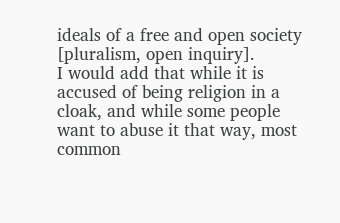ideals of a free and open society [pluralism, open inquiry].
I would add that while it is accused of being religion in a cloak, and while some people want to abuse it that way, most common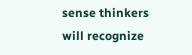sense thinkers will recognize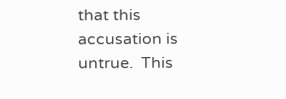that this accusation is untrue.  This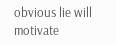obvious lie will motivate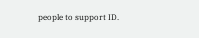people to support ID.